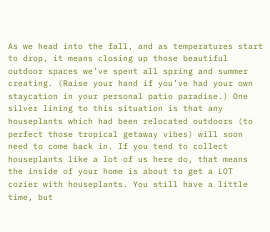As we head into the fall, and as temperatures start to drop, it means closing up those beautiful outdoor spaces we’ve spent all spring and summer creating. (Raise your hand if you’ve had your own staycation in your personal patio paradise.) One silver lining to this situation is that any houseplants which had been relocated outdoors (to perfect those tropical getaway vibes) will soon need to come back in. If you tend to collect houseplants like a lot of us here do, that means the inside of your home is about to get a LOT cozier with houseplants. You still have a little time, but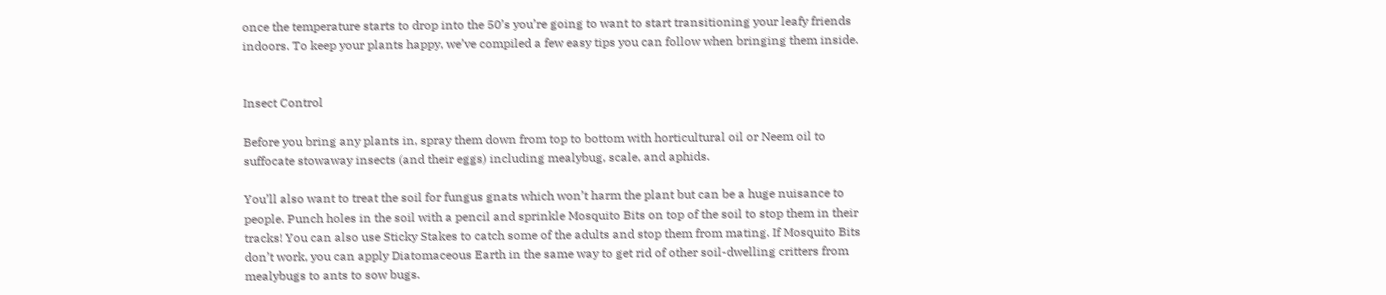once the temperature starts to drop into the 50’s you’re going to want to start transitioning your leafy friends indoors. To keep your plants happy, we’ve compiled a few easy tips you can follow when bringing them inside.


Insect Control

Before you bring any plants in, spray them down from top to bottom with horticultural oil or Neem oil to suffocate stowaway insects (and their eggs) including mealybug, scale, and aphids.

You’ll also want to treat the soil for fungus gnats which won’t harm the plant but can be a huge nuisance to people. Punch holes in the soil with a pencil and sprinkle Mosquito Bits on top of the soil to stop them in their tracks! You can also use Sticky Stakes to catch some of the adults and stop them from mating. If Mosquito Bits don’t work, you can apply Diatomaceous Earth in the same way to get rid of other soil-dwelling critters from mealybugs to ants to sow bugs.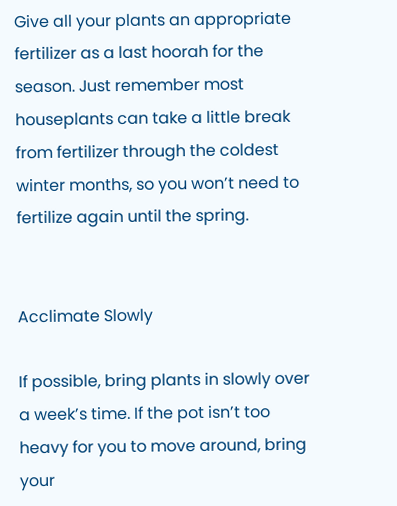Give all your plants an appropriate fertilizer as a last hoorah for the season. Just remember most houseplants can take a little break from fertilizer through the coldest winter months, so you won’t need to fertilize again until the spring.


Acclimate Slowly

If possible, bring plants in slowly over a week’s time. If the pot isn’t too heavy for you to move around, bring your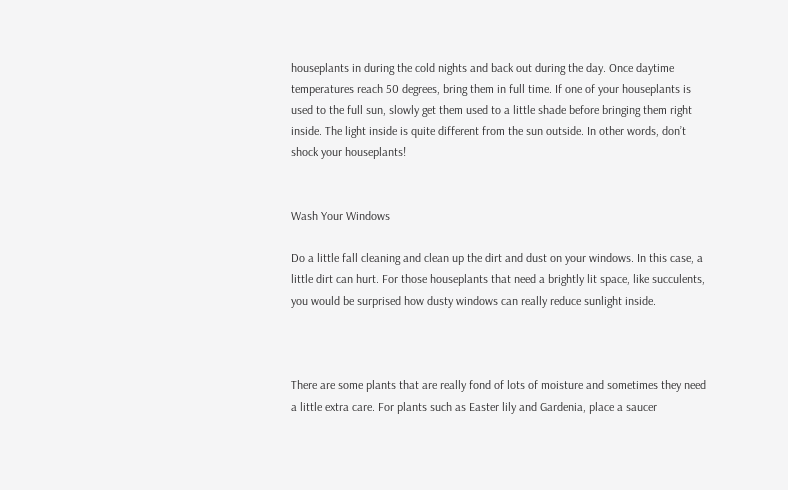houseplants in during the cold nights and back out during the day. Once daytime temperatures reach 50 degrees, bring them in full time. If one of your houseplants is used to the full sun, slowly get them used to a little shade before bringing them right inside. The light inside is quite different from the sun outside. In other words, don’t shock your houseplants!


Wash Your Windows

Do a little fall cleaning and clean up the dirt and dust on your windows. In this case, a little dirt can hurt. For those houseplants that need a brightly lit space, like succulents, you would be surprised how dusty windows can really reduce sunlight inside.



There are some plants that are really fond of lots of moisture and sometimes they need a little extra care. For plants such as Easter lily and Gardenia, place a saucer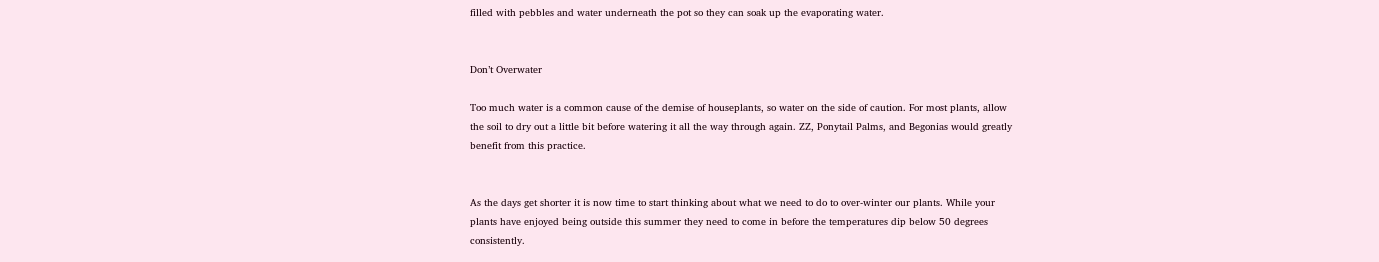filled with pebbles and water underneath the pot so they can soak up the evaporating water.


Don’t Overwater

Too much water is a common cause of the demise of houseplants, so water on the side of caution. For most plants, allow the soil to dry out a little bit before watering it all the way through again. ZZ, Ponytail Palms, and Begonias would greatly benefit from this practice.


As the days get shorter it is now time to start thinking about what we need to do to over-winter our plants. While your plants have enjoyed being outside this summer they need to come in before the temperatures dip below 50 degrees consistently.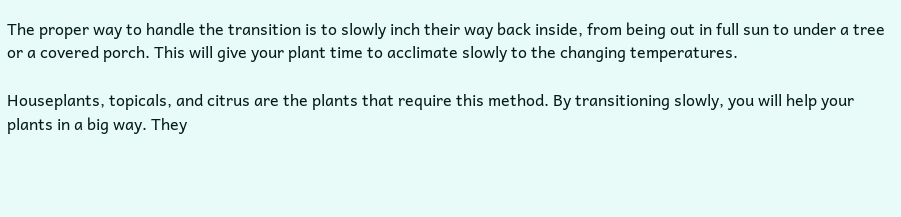The proper way to handle the transition is to slowly inch their way back inside, from being out in full sun to under a tree or a covered porch. This will give your plant time to acclimate slowly to the changing temperatures.

Houseplants, topicals, and citrus are the plants that require this method. By transitioning slowly, you will help your plants in a big way. They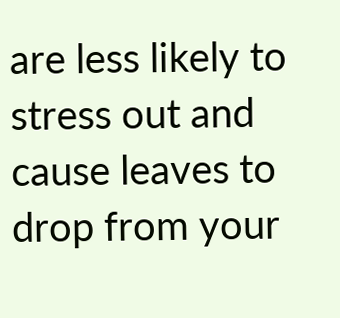are less likely to stress out and cause leaves to drop from your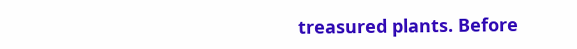treasured plants. Before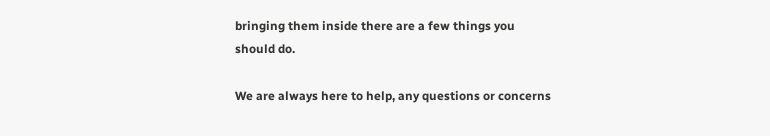bringing them inside there are a few things you should do.

We are always here to help, any questions or concerns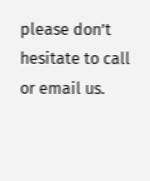please don’t hesitate to call or email us.